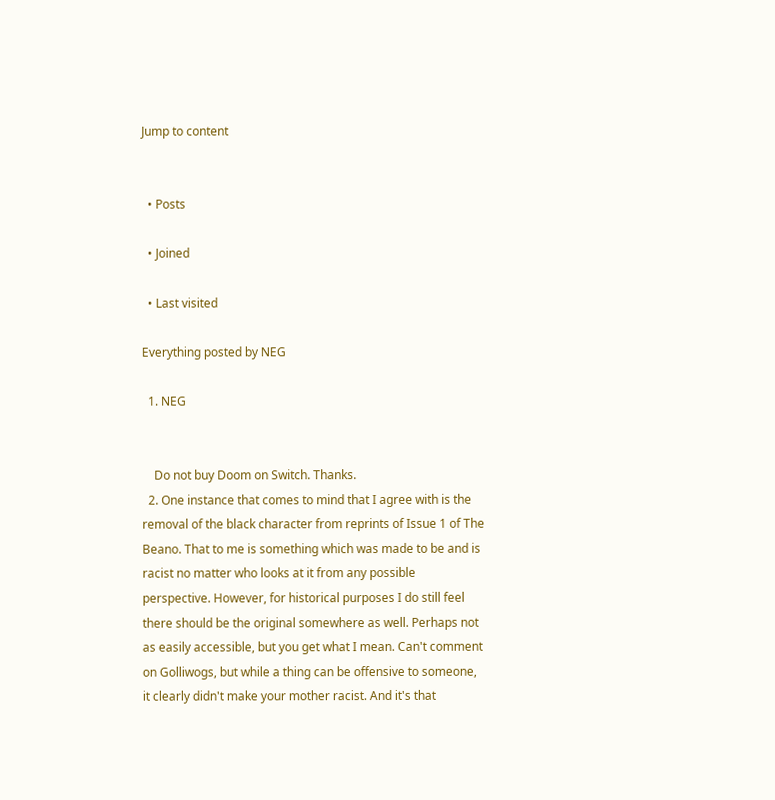Jump to content


  • Posts

  • Joined

  • Last visited

Everything posted by NEG

  1. NEG


    Do not buy Doom on Switch. Thanks.
  2. One instance that comes to mind that I agree with is the removal of the black character from reprints of Issue 1 of The Beano. That to me is something which was made to be and is racist no matter who looks at it from any possible perspective. However, for historical purposes I do still feel there should be the original somewhere as well. Perhaps not as easily accessible, but you get what I mean. Can't comment on Golliwogs, but while a thing can be offensive to someone, it clearly didn't make your mother racist. And it's that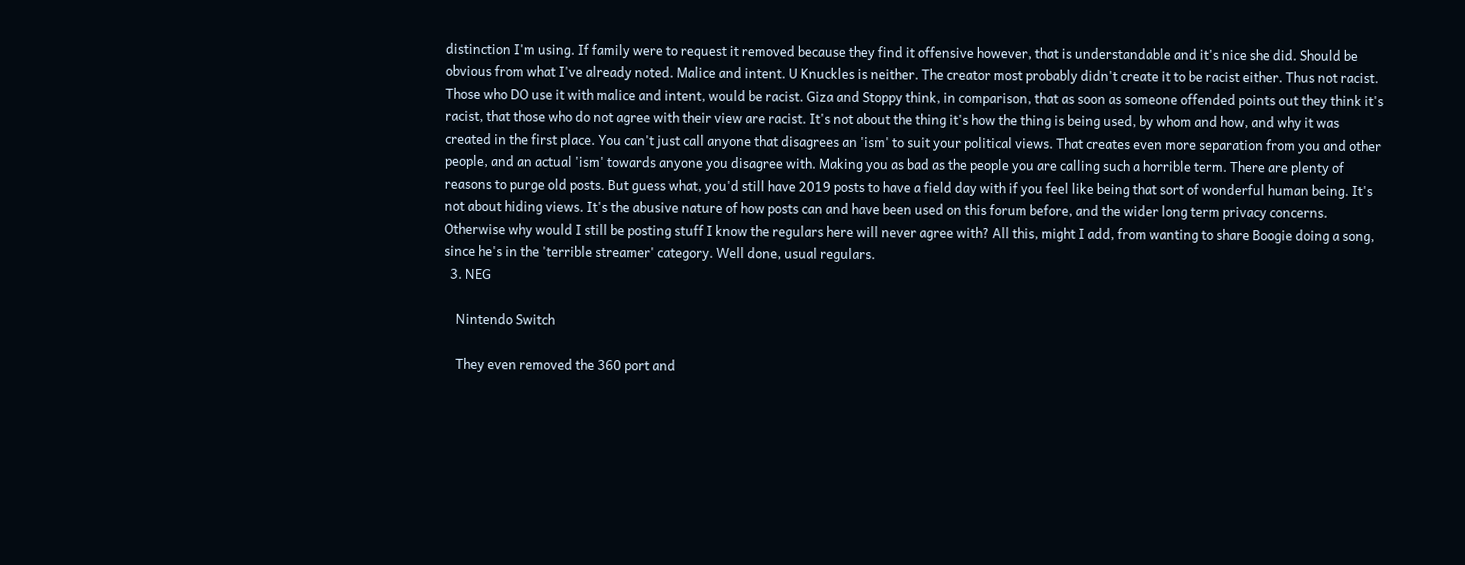distinction I'm using. If family were to request it removed because they find it offensive however, that is understandable and it's nice she did. Should be obvious from what I've already noted. Malice and intent. U Knuckles is neither. The creator most probably didn't create it to be racist either. Thus not racist. Those who DO use it with malice and intent, would be racist. Giza and Stoppy think, in comparison, that as soon as someone offended points out they think it's racist, that those who do not agree with their view are racist. It's not about the thing it's how the thing is being used, by whom and how, and why it was created in the first place. You can't just call anyone that disagrees an 'ism' to suit your political views. That creates even more separation from you and other people, and an actual 'ism' towards anyone you disagree with. Making you as bad as the people you are calling such a horrible term. There are plenty of reasons to purge old posts. But guess what, you'd still have 2019 posts to have a field day with if you feel like being that sort of wonderful human being. It's not about hiding views. It's the abusive nature of how posts can and have been used on this forum before, and the wider long term privacy concerns. Otherwise why would I still be posting stuff I know the regulars here will never agree with? All this, might I add, from wanting to share Boogie doing a song, since he's in the 'terrible streamer' category. Well done, usual regulars.
  3. NEG

    Nintendo Switch

    They even removed the 360 port and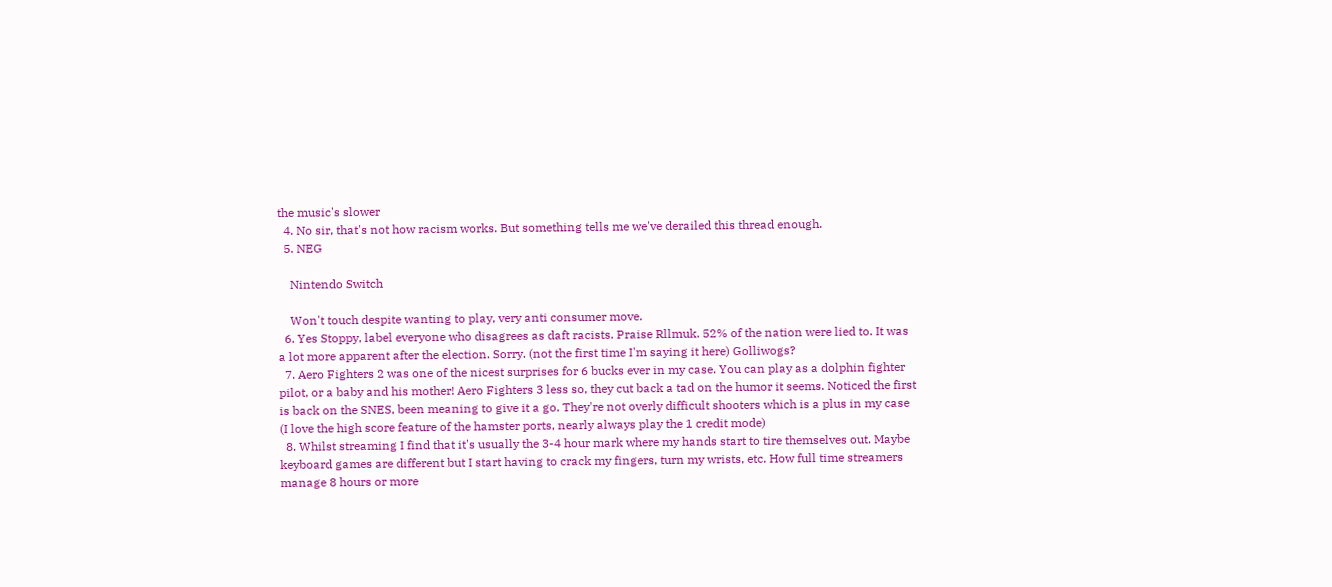the music's slower
  4. No sir, that's not how racism works. But something tells me we've derailed this thread enough.
  5. NEG

    Nintendo Switch

    Won't touch despite wanting to play, very anti consumer move.
  6. Yes Stoppy, label everyone who disagrees as daft racists. Praise Rllmuk. 52% of the nation were lied to. It was a lot more apparent after the election. Sorry. (not the first time I'm saying it here) Golliwogs?
  7. Aero Fighters 2 was one of the nicest surprises for 6 bucks ever in my case. You can play as a dolphin fighter pilot, or a baby and his mother! Aero Fighters 3 less so, they cut back a tad on the humor it seems. Noticed the first is back on the SNES, been meaning to give it a go. They're not overly difficult shooters which is a plus in my case (I love the high score feature of the hamster ports, nearly always play the 1 credit mode)
  8. Whilst streaming I find that it's usually the 3-4 hour mark where my hands start to tire themselves out. Maybe keyboard games are different but I start having to crack my fingers, turn my wrists, etc. How full time streamers manage 8 hours or more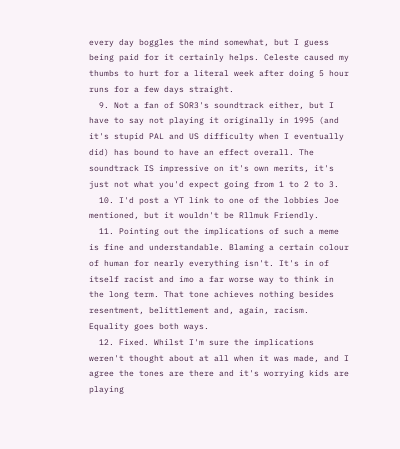every day boggles the mind somewhat, but I guess being paid for it certainly helps. Celeste caused my thumbs to hurt for a literal week after doing 5 hour runs for a few days straight.
  9. Not a fan of SOR3's soundtrack either, but I have to say not playing it originally in 1995 (and it's stupid PAL and US difficulty when I eventually did) has bound to have an effect overall. The soundtrack IS impressive on it's own merits, it's just not what you'd expect going from 1 to 2 to 3.
  10. I'd post a YT link to one of the lobbies Joe mentioned, but it wouldn't be Rllmuk Friendly.
  11. Pointing out the implications of such a meme is fine and understandable. Blaming a certain colour of human for nearly everything isn't. It's in of itself racist and imo a far worse way to think in the long term. That tone achieves nothing besides resentment, belittlement and, again, racism. Equality goes both ways.
  12. Fixed. Whilst I'm sure the implications weren't thought about at all when it was made, and I agree the tones are there and it's worrying kids are playing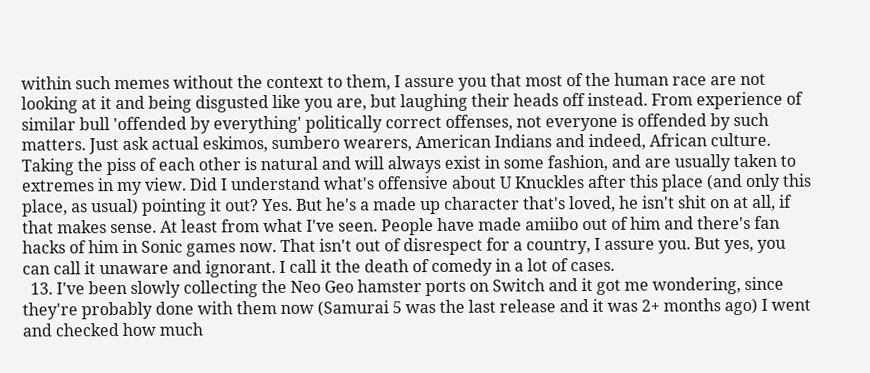within such memes without the context to them, I assure you that most of the human race are not looking at it and being disgusted like you are, but laughing their heads off instead. From experience of similar bull 'offended by everything' politically correct offenses, not everyone is offended by such matters. Just ask actual eskimos, sumbero wearers, American Indians and indeed, African culture. Taking the piss of each other is natural and will always exist in some fashion, and are usually taken to extremes in my view. Did I understand what's offensive about U Knuckles after this place (and only this place, as usual) pointing it out? Yes. But he's a made up character that's loved, he isn't shit on at all, if that makes sense. At least from what I've seen. People have made amiibo out of him and there's fan hacks of him in Sonic games now. That isn't out of disrespect for a country, I assure you. But yes, you can call it unaware and ignorant. I call it the death of comedy in a lot of cases.
  13. I've been slowly collecting the Neo Geo hamster ports on Switch and it got me wondering, since they're probably done with them now (Samurai 5 was the last release and it was 2+ months ago) I went and checked how much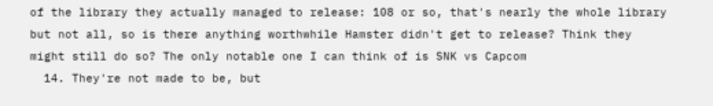of the library they actually managed to release: 108 or so, that's nearly the whole library but not all, so is there anything worthwhile Hamster didn't get to release? Think they might still do so? The only notable one I can think of is SNK vs Capcom
  14. They're not made to be, but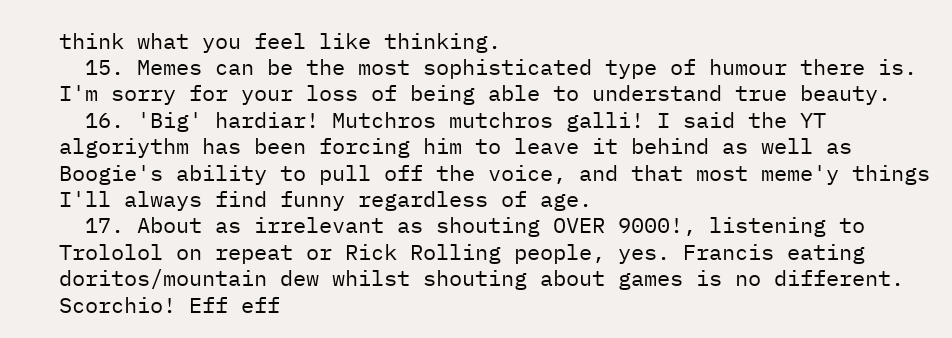think what you feel like thinking.
  15. Memes can be the most sophisticated type of humour there is. I'm sorry for your loss of being able to understand true beauty.
  16. 'Big' hardiar! Mutchros mutchros galli! I said the YT algoriythm has been forcing him to leave it behind as well as Boogie's ability to pull off the voice, and that most meme'y things I'll always find funny regardless of age.
  17. About as irrelevant as shouting OVER 9000!, listening to Trololol on repeat or Rick Rolling people, yes. Francis eating doritos/mountain dew whilst shouting about games is no different. Scorchio! Eff eff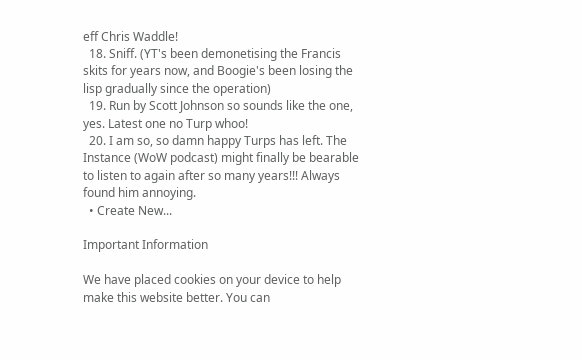eff Chris Waddle!
  18. Sniff. (YT's been demonetising the Francis skits for years now, and Boogie's been losing the lisp gradually since the operation)
  19. Run by Scott Johnson so sounds like the one, yes. Latest one no Turp whoo!
  20. I am so, so damn happy Turps has left. The Instance (WoW podcast) might finally be bearable to listen to again after so many years!!! Always found him annoying.
  • Create New...

Important Information

We have placed cookies on your device to help make this website better. You can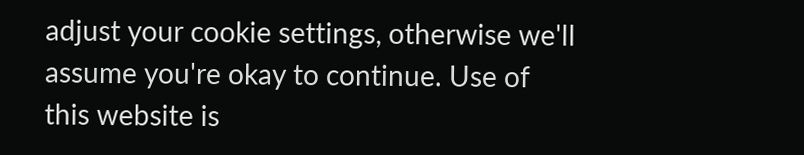adjust your cookie settings, otherwise we'll assume you're okay to continue. Use of this website is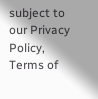subject to our Privacy Policy, Terms of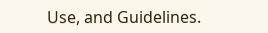Use, and Guidelines.